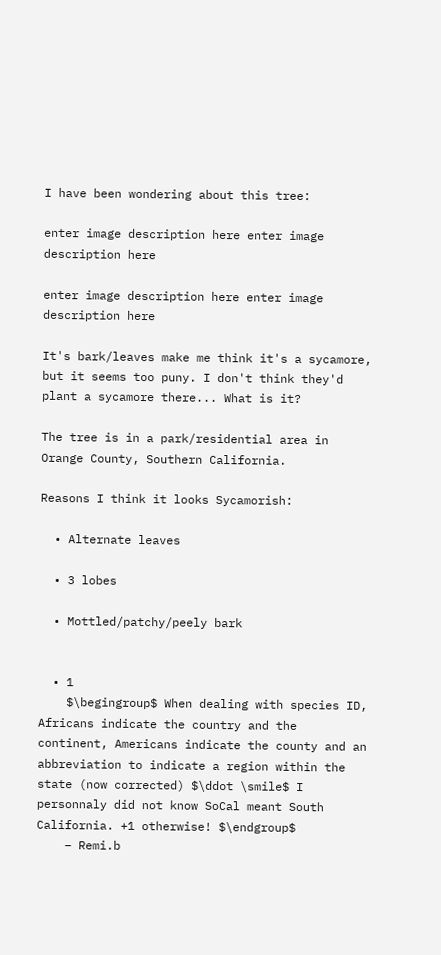I have been wondering about this tree:

enter image description here enter image description here

enter image description here enter image description here

It's bark/leaves make me think it's a sycamore, but it seems too puny. I don't think they'd plant a sycamore there... What is it?

The tree is in a park/residential area in Orange County, Southern California.

Reasons I think it looks Sycamorish:

  • Alternate leaves

  • 3 lobes

  • Mottled/patchy/peely bark


  • 1
    $\begingroup$ When dealing with species ID, Africans indicate the country and the continent, Americans indicate the county and an abbreviation to indicate a region within the state (now corrected) $\ddot \smile$ I personnaly did not know SoCal meant South California. +1 otherwise! $\endgroup$
    – Remi.b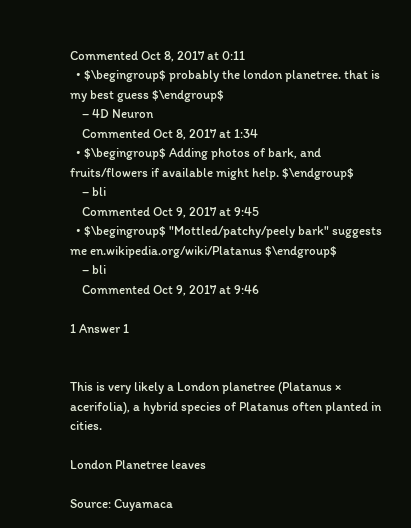Commented Oct 8, 2017 at 0:11
  • $\begingroup$ probably the london planetree. that is my best guess $\endgroup$
    – 4D Neuron
    Commented Oct 8, 2017 at 1:34
  • $\begingroup$ Adding photos of bark, and fruits/flowers if available might help. $\endgroup$
    – bli
    Commented Oct 9, 2017 at 9:45
  • $\begingroup$ "Mottled/patchy/peely bark" suggests me en.wikipedia.org/wiki/Platanus $\endgroup$
    – bli
    Commented Oct 9, 2017 at 9:46

1 Answer 1


This is very likely a London planetree (Platanus × acerifolia), a hybrid species of Platanus often planted in cities.

London Planetree leaves

Source: Cuyamaca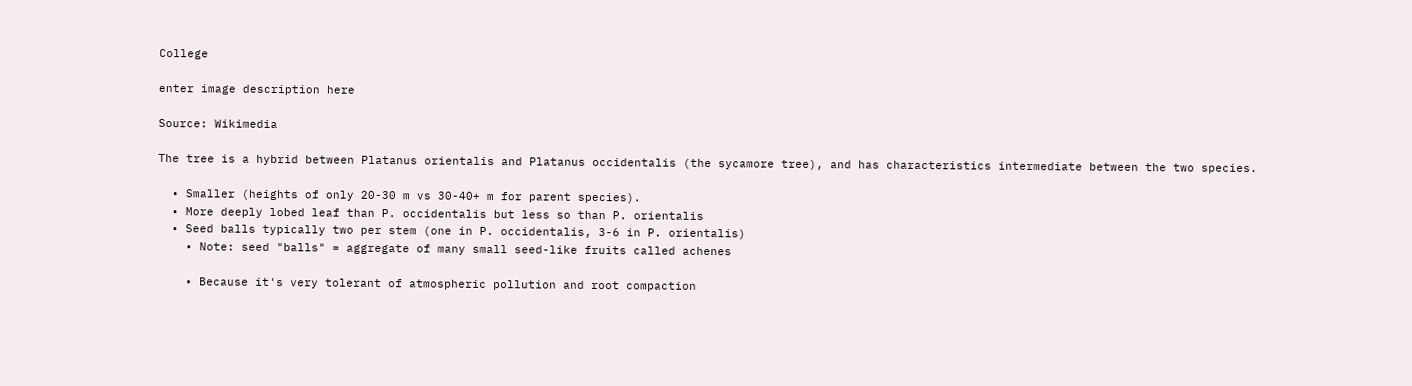College

enter image description here

Source: Wikimedia

The tree is a hybrid between Platanus orientalis and Platanus occidentalis (the sycamore tree), and has characteristics intermediate between the two species.

  • Smaller (heights of only 20-30 m vs 30-40+ m for parent species).
  • More deeply lobed leaf than P. occidentalis but less so than P. orientalis
  • Seed balls typically two per stem (one in P. occidentalis, 3-6 in P. orientalis)
    • Note: seed "balls" = aggregate of many small seed-like fruits called achenes

    • Because it's very tolerant of atmospheric pollution and root compaction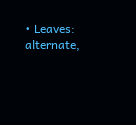• Leaves: alternate,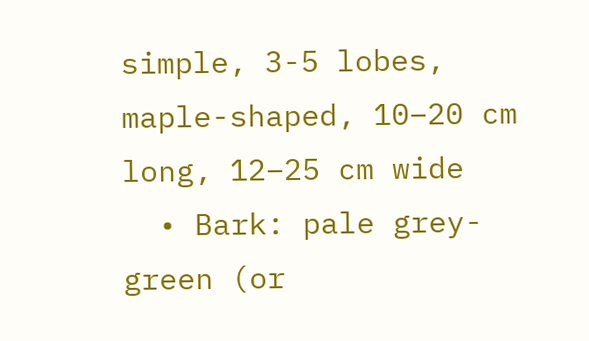simple, 3-5 lobes, maple-shaped, 10–20 cm long, 12–25 cm wide
  • Bark: pale grey-green (or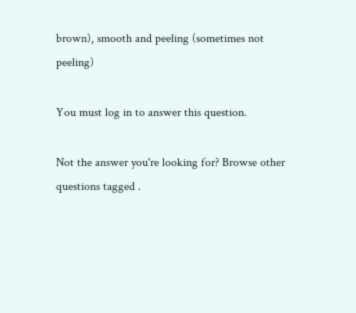brown), smooth and peeling (sometimes not peeling)

You must log in to answer this question.

Not the answer you're looking for? Browse other questions tagged .